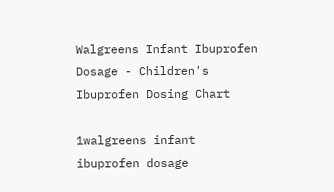Walgreens Infant Ibuprofen Dosage - Children's Ibuprofen Dosing Chart

1walgreens infant ibuprofen dosage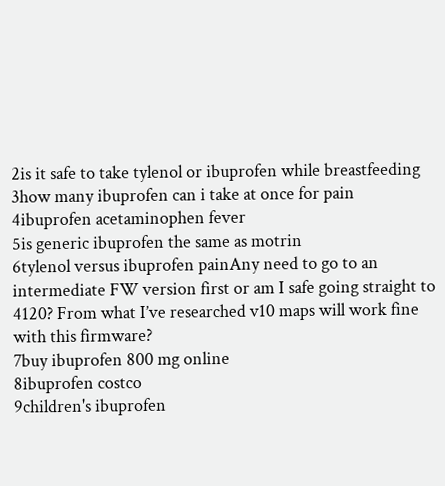2is it safe to take tylenol or ibuprofen while breastfeeding
3how many ibuprofen can i take at once for pain
4ibuprofen acetaminophen fever
5is generic ibuprofen the same as motrin
6tylenol versus ibuprofen painAny need to go to an intermediate FW version first or am I safe going straight to 4120? From what I’ve researched v10 maps will work fine with this firmware?
7buy ibuprofen 800 mg online
8ibuprofen costco
9children's ibuprofen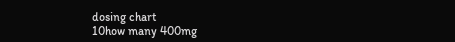dosing chart
10how many 400mg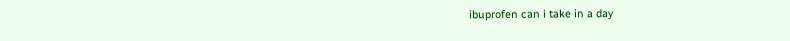ibuprofen can i take in a day